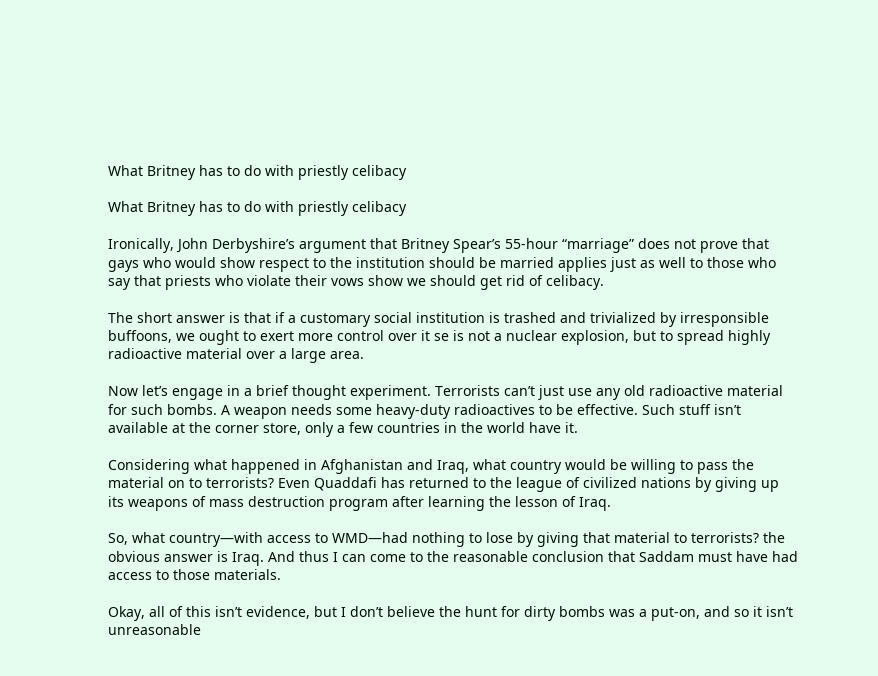What Britney has to do with priestly celibacy

What Britney has to do with priestly celibacy

Ironically, John Derbyshire’s argument that Britney Spear’s 55-hour “marriage” does not prove that gays who would show respect to the institution should be married applies just as well to those who say that priests who violate their vows show we should get rid of celibacy.

The short answer is that if a customary social institution is trashed and trivialized by irresponsible buffoons, we ought to exert more control over it se is not a nuclear explosion, but to spread highly radioactive material over a large area.

Now let’s engage in a brief thought experiment. Terrorists can’t just use any old radioactive material for such bombs. A weapon needs some heavy-duty radioactives to be effective. Such stuff isn’t available at the corner store, only a few countries in the world have it.

Considering what happened in Afghanistan and Iraq, what country would be willing to pass the material on to terrorists? Even Quaddafi has returned to the league of civilized nations by giving up its weapons of mass destruction program after learning the lesson of Iraq.

So, what country—with access to WMD—had nothing to lose by giving that material to terrorists? the obvious answer is Iraq. And thus I can come to the reasonable conclusion that Saddam must have had access to those materials.

Okay, all of this isn’t evidence, but I don’t believe the hunt for dirty bombs was a put-on, and so it isn’t unreasonable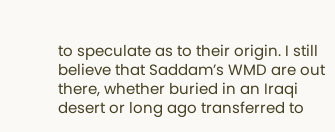to speculate as to their origin. I still believe that Saddam’s WMD are out there, whether buried in an Iraqi desert or long ago transferred to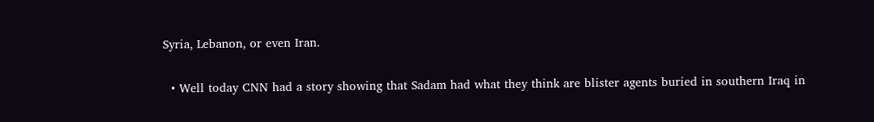Syria, Lebanon, or even Iran.

  • Well today CNN had a story showing that Sadam had what they think are blister agents buried in southern Iraq in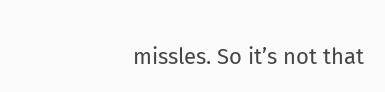missles. So it’s not that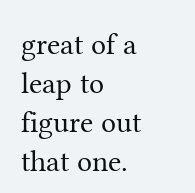great of a leap to figure out that one.